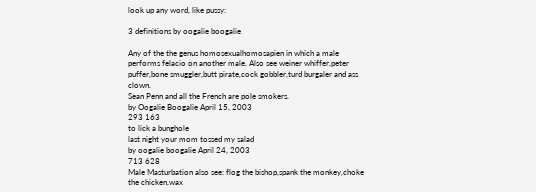look up any word, like pussy:

3 definitions by oogalie boogalie

Any of the the genus homosexualhomosapien in which a male performs felacio on another male. Also see weiner whiffer,peter puffer,bone smuggler,butt pirate,cock gobbler,turd burgaler and ass clown.
Sean Penn and all the French are pole smokers.
by Oogalie Boogalie April 15, 2003
293 163
to lick a bunghole
last night your mom tossed my salad
by oogalie boogalie April 24, 2003
713 628
Male Masturbation also see: flog the bishop,spank the monkey,choke the chicken,wax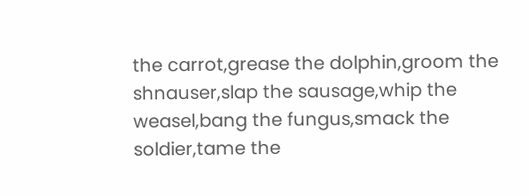the carrot,grease the dolphin,groom the shnauser,slap the sausage,whip the weasel,bang the fungus,smack the soldier,tame the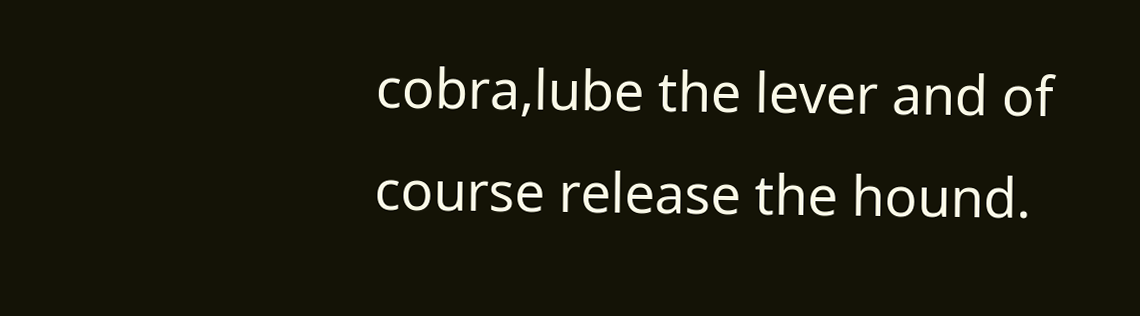cobra,lube the lever and of course release the hound.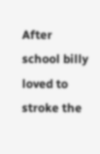After school billy loved to stroke the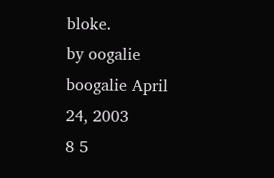bloke.
by oogalie boogalie April 24, 2003
8 5